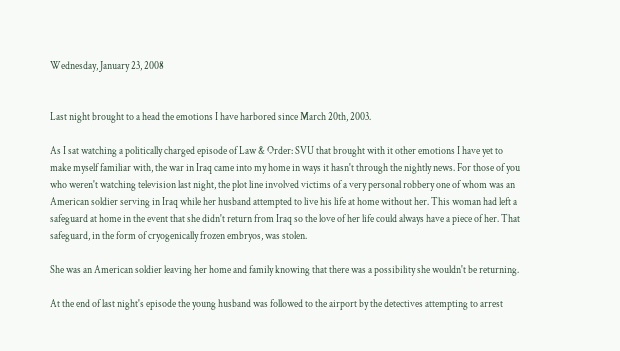Wednesday, January 23, 2008


Last night brought to a head the emotions I have harbored since March 20th, 2003.

As I sat watching a politically charged episode of Law & Order: SVU that brought with it other emotions I have yet to make myself familiar with, the war in Iraq came into my home in ways it hasn't through the nightly news. For those of you who weren't watching television last night, the plot line involved victims of a very personal robbery one of whom was an American soldier serving in Iraq while her husband attempted to live his life at home without her. This woman had left a safeguard at home in the event that she didn't return from Iraq so the love of her life could always have a piece of her. That safeguard, in the form of cryogenically frozen embryos, was stolen.

She was an American soldier leaving her home and family knowing that there was a possibility she wouldn't be returning.

At the end of last night's episode the young husband was followed to the airport by the detectives attempting to arrest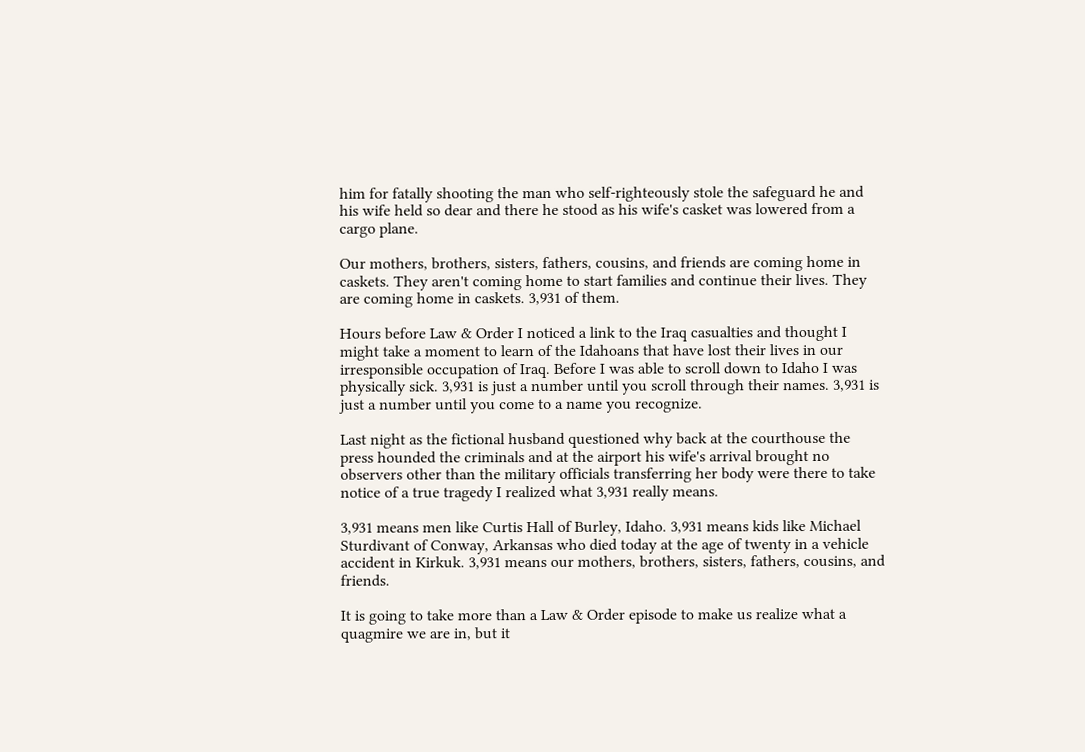him for fatally shooting the man who self-righteously stole the safeguard he and his wife held so dear and there he stood as his wife's casket was lowered from a cargo plane.

Our mothers, brothers, sisters, fathers, cousins, and friends are coming home in caskets. They aren't coming home to start families and continue their lives. They are coming home in caskets. 3,931 of them.

Hours before Law & Order I noticed a link to the Iraq casualties and thought I might take a moment to learn of the Idahoans that have lost their lives in our irresponsible occupation of Iraq. Before I was able to scroll down to Idaho I was physically sick. 3,931 is just a number until you scroll through their names. 3,931 is just a number until you come to a name you recognize.

Last night as the fictional husband questioned why back at the courthouse the press hounded the criminals and at the airport his wife's arrival brought no observers other than the military officials transferring her body were there to take notice of a true tragedy I realized what 3,931 really means.

3,931 means men like Curtis Hall of Burley, Idaho. 3,931 means kids like Michael Sturdivant of Conway, Arkansas who died today at the age of twenty in a vehicle accident in Kirkuk. 3,931 means our mothers, brothers, sisters, fathers, cousins, and friends.

It is going to take more than a Law & Order episode to make us realize what a quagmire we are in, but it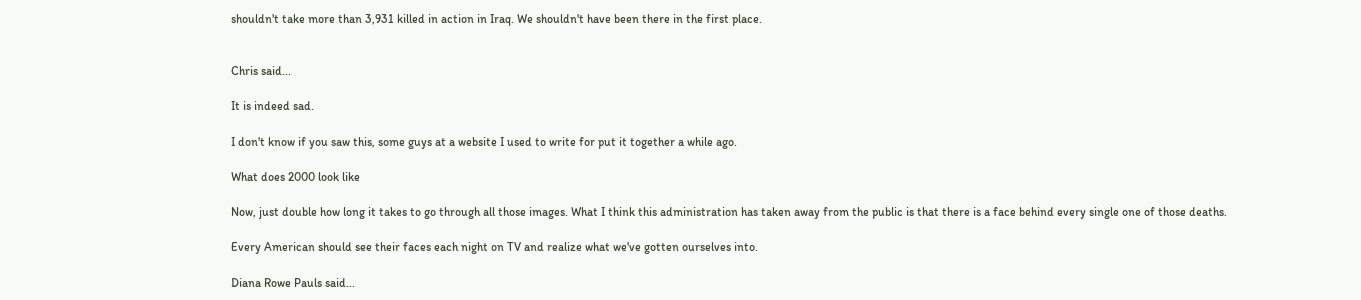shouldn't take more than 3,931 killed in action in Iraq. We shouldn't have been there in the first place.


Chris said...

It is indeed sad.

I don't know if you saw this, some guys at a website I used to write for put it together a while ago.

What does 2000 look like

Now, just double how long it takes to go through all those images. What I think this administration has taken away from the public is that there is a face behind every single one of those deaths.

Every American should see their faces each night on TV and realize what we've gotten ourselves into.

Diana Rowe Pauls said...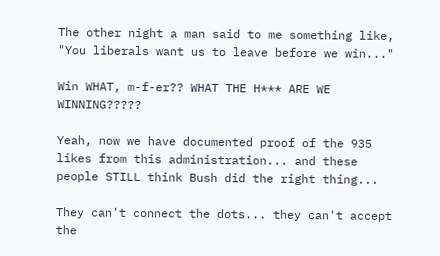The other night a man said to me something like, "You liberals want us to leave before we win..."

Win WHAT, m-f-er?? WHAT THE H*** ARE WE WINNING?????

Yeah, now we have documented proof of the 935 likes from this administration... and these people STILL think Bush did the right thing...

They can't connect the dots... they can't accept the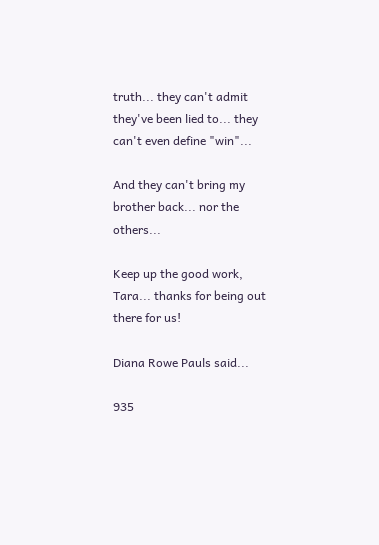truth... they can't admit they've been lied to... they can't even define "win"...

And they can't bring my brother back... nor the others...

Keep up the good work, Tara... thanks for being out there for us!

Diana Rowe Pauls said...

935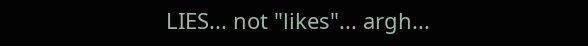LIES... not "likes"... argh...